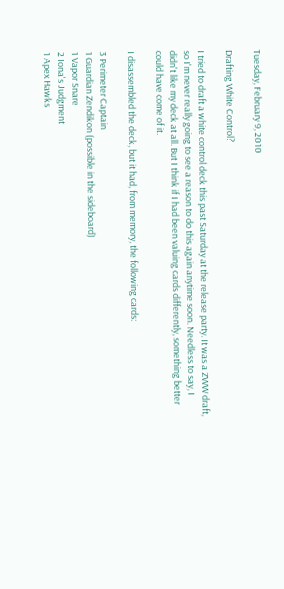Tuesday, February 9, 2010

Drafting White Control?

I tried to draft a white control deck this past Saturday at the release party. It was a ZWW draft, so I'm never really going to see a reason to do this again anytime soon. Needless to say, I didn't like my deck at all. But I think if I had been valuing cards differently, something better could have come of it.

I disassembled the deck, but it had, from memory, the following cards:

3 Perimeter Captain
1 Guardian Zendikon (possible in the sideboard)
1 Vapor Snare
2 Iona's Judgment
1 Apex Hawks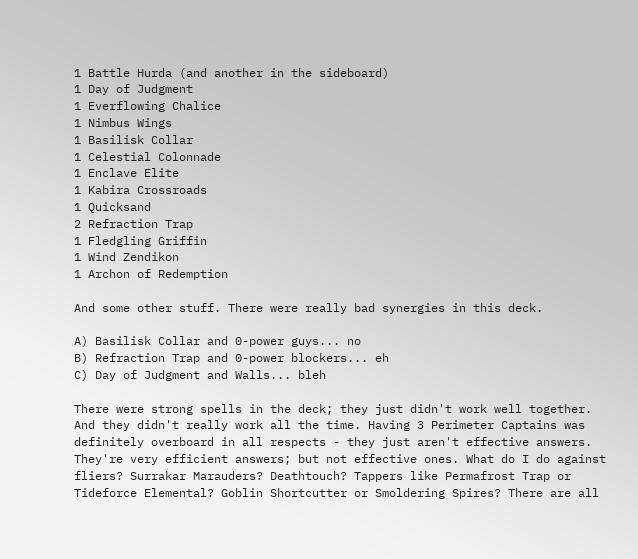1 Battle Hurda (and another in the sideboard)
1 Day of Judgment
1 Everflowing Chalice
1 Nimbus Wings
1 Basilisk Collar
1 Celestial Colonnade
1 Enclave Elite
1 Kabira Crossroads
1 Quicksand
2 Refraction Trap
1 Fledgling Griffin
1 Wind Zendikon
1 Archon of Redemption

And some other stuff. There were really bad synergies in this deck.

A) Basilisk Collar and 0-power guys... no
B) Refraction Trap and 0-power blockers... eh
C) Day of Judgment and Walls... bleh

There were strong spells in the deck; they just didn't work well together. And they didn't really work all the time. Having 3 Perimeter Captains was definitely overboard in all respects - they just aren't effective answers. They're very efficient answers; but not effective ones. What do I do against fliers? Surrakar Marauders? Deathtouch? Tappers like Permafrost Trap or Tideforce Elemental? Goblin Shortcutter or Smoldering Spires? There are all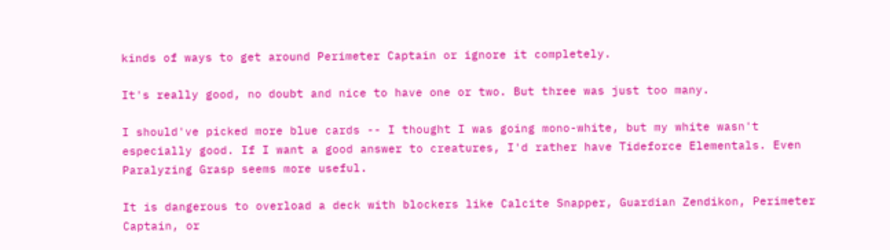kinds of ways to get around Perimeter Captain or ignore it completely.

It's really good, no doubt and nice to have one or two. But three was just too many.

I should've picked more blue cards -- I thought I was going mono-white, but my white wasn't especially good. If I want a good answer to creatures, I'd rather have Tideforce Elementals. Even Paralyzing Grasp seems more useful.

It is dangerous to overload a deck with blockers like Calcite Snapper, Guardian Zendikon, Perimeter Captain, or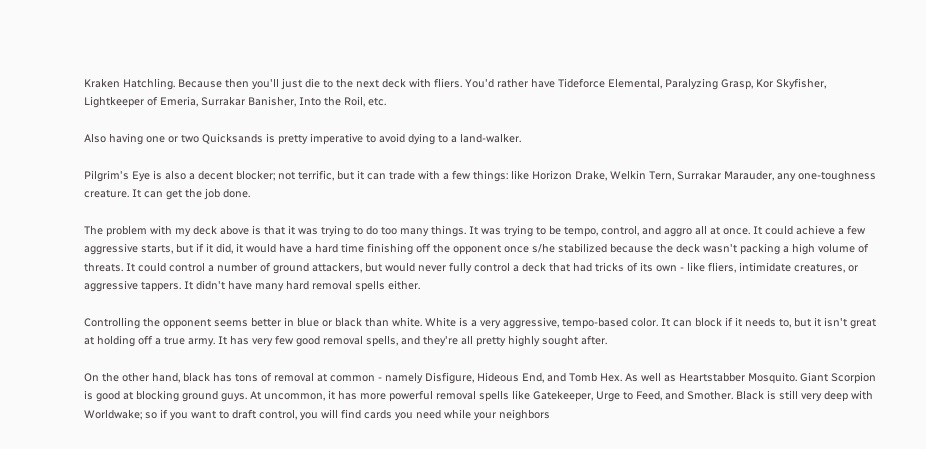Kraken Hatchling. Because then you'll just die to the next deck with fliers. You'd rather have Tideforce Elemental, Paralyzing Grasp, Kor Skyfisher, Lightkeeper of Emeria, Surrakar Banisher, Into the Roil, etc.

Also having one or two Quicksands is pretty imperative to avoid dying to a land-walker.

Pilgrim's Eye is also a decent blocker; not terrific, but it can trade with a few things: like Horizon Drake, Welkin Tern, Surrakar Marauder, any one-toughness creature. It can get the job done.

The problem with my deck above is that it was trying to do too many things. It was trying to be tempo, control, and aggro all at once. It could achieve a few aggressive starts, but if it did, it would have a hard time finishing off the opponent once s/he stabilized because the deck wasn't packing a high volume of threats. It could control a number of ground attackers, but would never fully control a deck that had tricks of its own - like fliers, intimidate creatures, or aggressive tappers. It didn't have many hard removal spells either.

Controlling the opponent seems better in blue or black than white. White is a very aggressive, tempo-based color. It can block if it needs to, but it isn't great at holding off a true army. It has very few good removal spells, and they're all pretty highly sought after.

On the other hand, black has tons of removal at common - namely Disfigure, Hideous End, and Tomb Hex. As well as Heartstabber Mosquito. Giant Scorpion is good at blocking ground guys. At uncommon, it has more powerful removal spells like Gatekeeper, Urge to Feed, and Smother. Black is still very deep with Worldwake; so if you want to draft control, you will find cards you need while your neighbors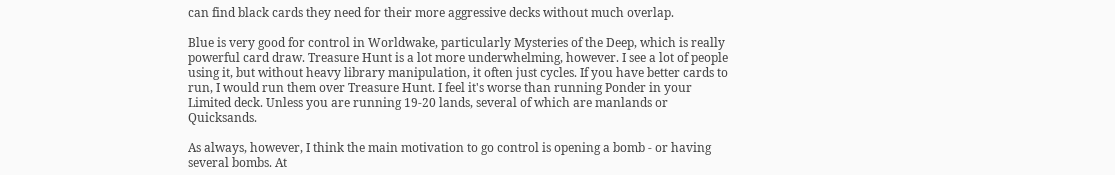can find black cards they need for their more aggressive decks without much overlap.

Blue is very good for control in Worldwake, particularly Mysteries of the Deep, which is really powerful card draw. Treasure Hunt is a lot more underwhelming, however. I see a lot of people using it, but without heavy library manipulation, it often just cycles. If you have better cards to run, I would run them over Treasure Hunt. I feel it's worse than running Ponder in your Limited deck. Unless you are running 19-20 lands, several of which are manlands or Quicksands.

As always, however, I think the main motivation to go control is opening a bomb - or having several bombs. At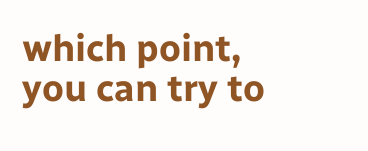which point, you can try to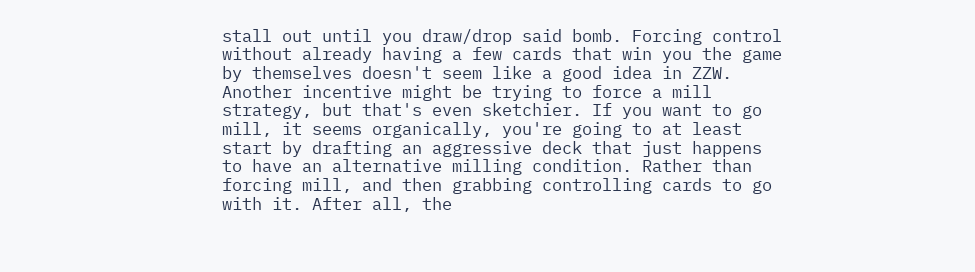stall out until you draw/drop said bomb. Forcing control without already having a few cards that win you the game by themselves doesn't seem like a good idea in ZZW. Another incentive might be trying to force a mill strategy, but that's even sketchier. If you want to go mill, it seems organically, you're going to at least start by drafting an aggressive deck that just happens to have an alternative milling condition. Rather than forcing mill, and then grabbing controlling cards to go with it. After all, the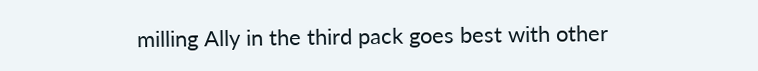milling Ally in the third pack goes best with other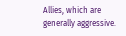Allies, which are generally aggressive.